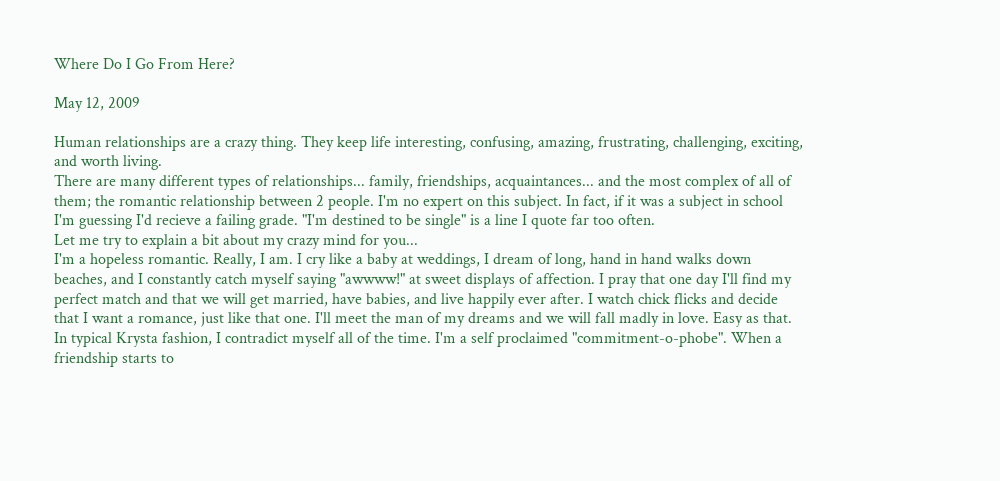Where Do I Go From Here?

May 12, 2009

Human relationships are a crazy thing. They keep life interesting, confusing, amazing, frustrating, challenging, exciting, and worth living.
There are many different types of relationships... family, friendships, acquaintances... and the most complex of all of them; the romantic relationship between 2 people. I'm no expert on this subject. In fact, if it was a subject in school I'm guessing I'd recieve a failing grade. "I'm destined to be single" is a line I quote far too often.
Let me try to explain a bit about my crazy mind for you...
I'm a hopeless romantic. Really, I am. I cry like a baby at weddings, I dream of long, hand in hand walks down beaches, and I constantly catch myself saying "awwww!" at sweet displays of affection. I pray that one day I'll find my perfect match and that we will get married, have babies, and live happily ever after. I watch chick flicks and decide that I want a romance, just like that one. I'll meet the man of my dreams and we will fall madly in love. Easy as that.
In typical Krysta fashion, I contradict myself all of the time. I'm a self proclaimed "commitment-o-phobe". When a friendship starts to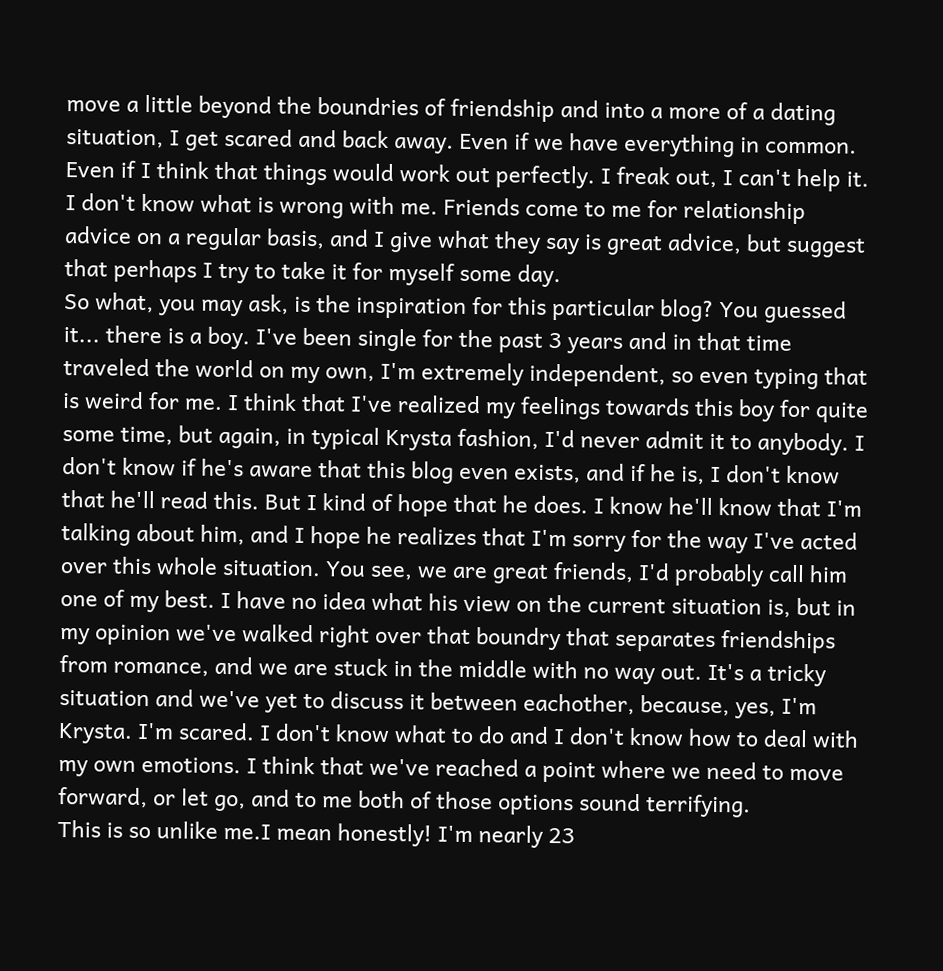move a little beyond the boundries of friendship and into a more of a dating situation, I get scared and back away. Even if we have everything in common. Even if I think that things would work out perfectly. I freak out, I can't help it. I don't know what is wrong with me. Friends come to me for relationship advice on a regular basis, and I give what they say is great advice, but suggest that perhaps I try to take it for myself some day.
So what, you may ask, is the inspiration for this particular blog? You guessed it... there is a boy. I've been single for the past 3 years and in that time traveled the world on my own, I'm extremely independent, so even typing that is weird for me. I think that I've realized my feelings towards this boy for quite some time, but again, in typical Krysta fashion, I'd never admit it to anybody. I don't know if he's aware that this blog even exists, and if he is, I don't know that he'll read this. But I kind of hope that he does. I know he'll know that I'm talking about him, and I hope he realizes that I'm sorry for the way I've acted over this whole situation. You see, we are great friends, I'd probably call him one of my best. I have no idea what his view on the current situation is, but in my opinion we've walked right over that boundry that separates friendships from romance, and we are stuck in the middle with no way out. It's a tricky situation and we've yet to discuss it between eachother, because, yes, I'm Krysta. I'm scared. I don't know what to do and I don't know how to deal with my own emotions. I think that we've reached a point where we need to move forward, or let go, and to me both of those options sound terrifying.
This is so unlike me.I mean honestly! I'm nearly 23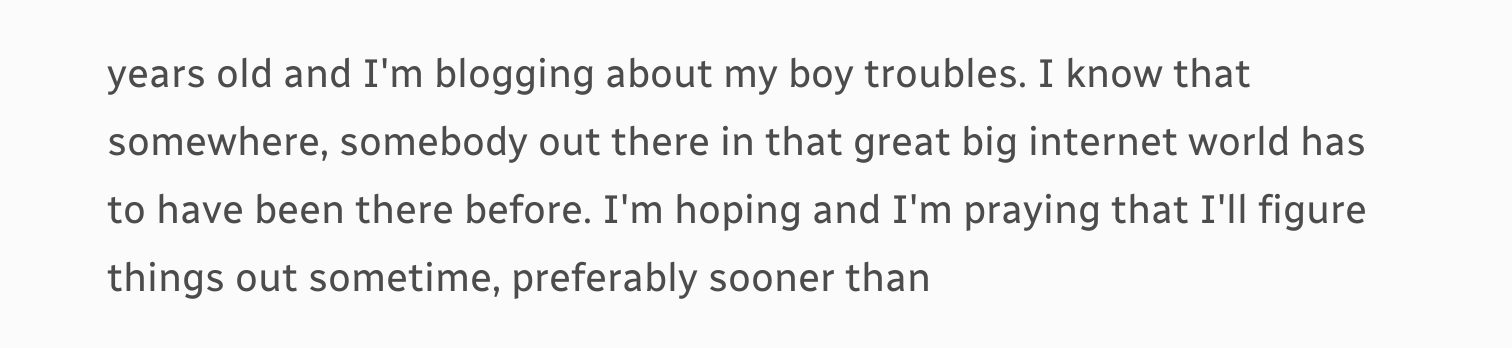years old and I'm blogging about my boy troubles. I know that somewhere, somebody out there in that great big internet world has to have been there before. I'm hoping and I'm praying that I'll figure things out sometime, preferably sooner than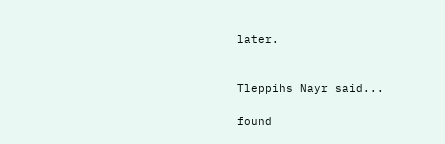later.


Tleppihs Nayr said...

found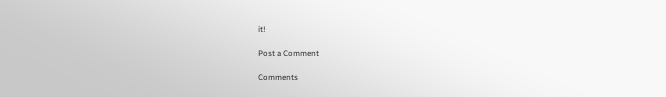it!

Post a Comment

Comments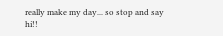really make my day... so stop and say hi!!